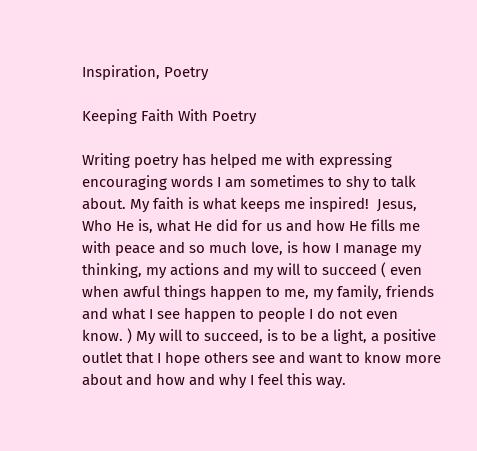Inspiration, Poetry

Keeping Faith With Poetry

Writing poetry has helped me with expressing encouraging words I am sometimes to shy to talk about. My faith is what keeps me inspired!  Jesus, Who He is, what He did for us and how He fills me with peace and so much love, is how I manage my thinking, my actions and my will to succeed ( even when awful things happen to me, my family, friends and what I see happen to people I do not even know. ) My will to succeed, is to be a light, a positive outlet that I hope others see and want to know more about and how and why I feel this way.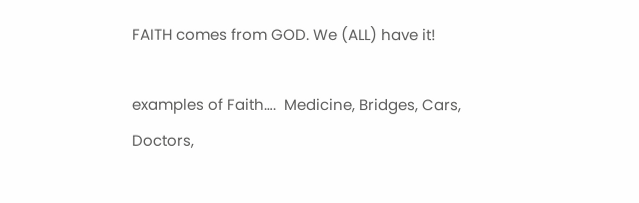FAITH comes from GOD. We (ALL) have it!

examples of Faith….  Medicine, Bridges, Cars, Doctors,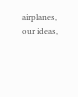airplanes, our ideas,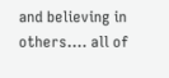and believing in others…. all of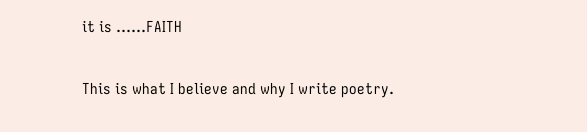it is ……FAITH

This is what I believe and why I write poetry.